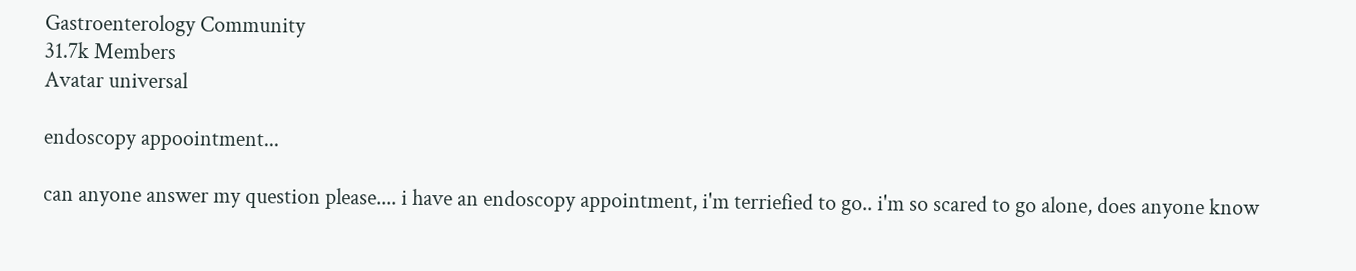Gastroenterology Community
31.7k Members
Avatar universal

endoscopy appoointment...

can anyone answer my question please.... i have an endoscopy appointment, i'm terriefied to go.. i'm so scared to go alone, does anyone know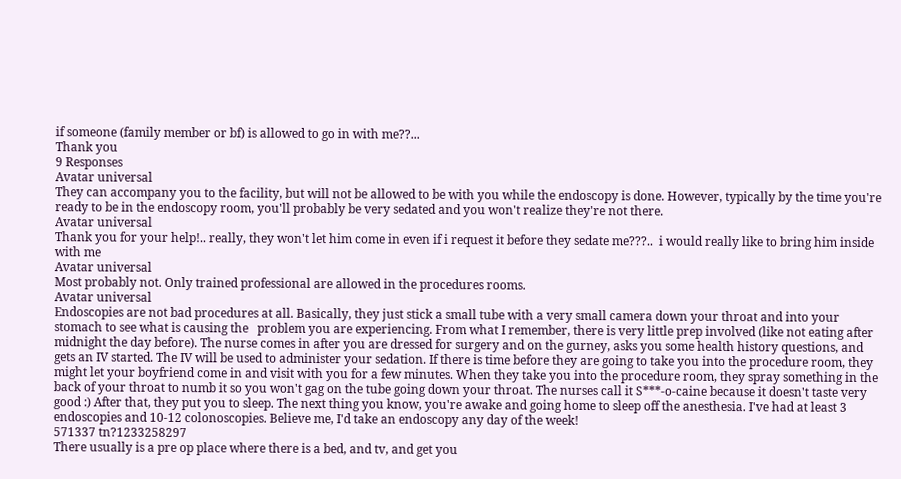if someone (family member or bf) is allowed to go in with me??...
Thank you
9 Responses
Avatar universal
They can accompany you to the facility, but will not be allowed to be with you while the endoscopy is done. However, typically by the time you're ready to be in the endoscopy room, you'll probably be very sedated and you won't realize they're not there.
Avatar universal
Thank you for your help!.. really, they won't let him come in even if i request it before they sedate me???..  i would really like to bring him inside with me
Avatar universal
Most probably not. Only trained professional are allowed in the procedures rooms.
Avatar universal
Endoscopies are not bad procedures at all. Basically, they just stick a small tube with a very small camera down your throat and into your stomach to see what is causing the   problem you are experiencing. From what I remember, there is very little prep involved (like not eating after midnight the day before). The nurse comes in after you are dressed for surgery and on the gurney, asks you some health history questions, and gets an IV started. The IV will be used to administer your sedation. If there is time before they are going to take you into the procedure room, they might let your boyfriend come in and visit with you for a few minutes. When they take you into the procedure room, they spray something in the back of your throat to numb it so you won't gag on the tube going down your throat. The nurses call it S***-o-caine because it doesn't taste very good :) After that, they put you to sleep. The next thing you know, you're awake and going home to sleep off the anesthesia. I've had at least 3 endoscopies and 10-12 colonoscopies. Believe me, I'd take an endoscopy any day of the week!
571337 tn?1233258297
There usually is a pre op place where there is a bed, and tv, and get you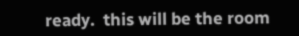ready.  this will be the room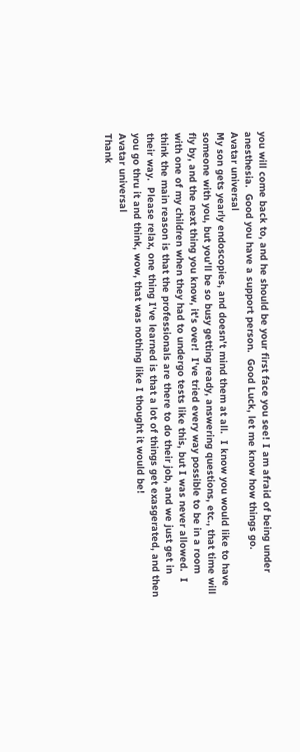you will come back to, and he should be your first face you see! I am afraid of being under anesthesia.  Good you have a support person.  Good Luck, let me know how things go.
Avatar universal
My son gets yearly endoscopies, and doesn't mind them at all.  I know you would like to have someone with you, but you'll be so busy getting ready, answering questions, etc., that time will fly by, and the next thing you know, it's over!  I've tried every way possible to be in a room with one of my children when they had to undergo tests like this, but I was never allowed.  I think the main reason is that the professionals are there to do their job, and we just get in their way.  Please relax, one thing I've learned is that a lot of things get exasgerated, and then you go thru it and think, wow, that was nothing like I thought it would be!
Avatar universal
Thank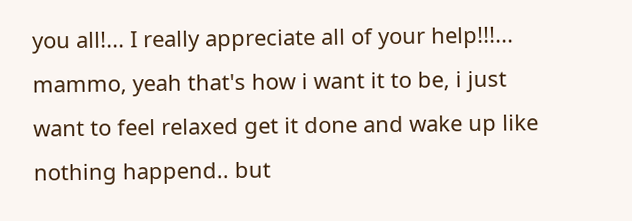you all!... I really appreciate all of your help!!!...
mammo, yeah that's how i want it to be, i just want to feel relaxed get it done and wake up like nothing happend.. but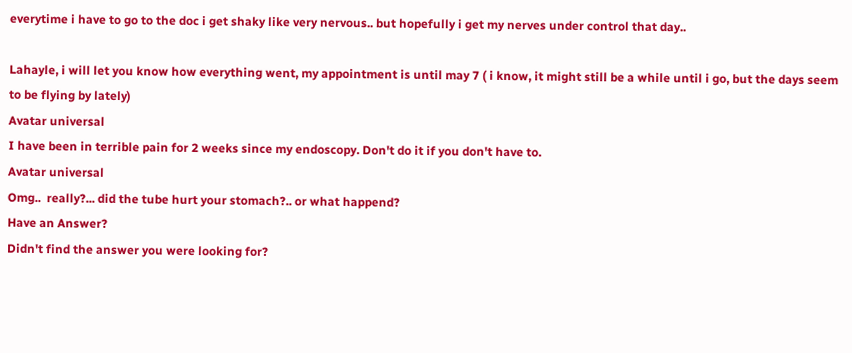everytime i have to go to the doc i get shaky like very nervous.. but hopefully i get my nerves under control that day..

Lahayle, i will let you know how everything went, my appointment is until may 7 ( i know, it might still be a while until i go, but the days seem to be flying by lately)
Avatar universal
I have been in terrible pain for 2 weeks since my endoscopy. Don't do it if you don't have to.
Avatar universal
Omg..  really?... did the tube hurt your stomach?.. or what happend?
Have an Answer?
Didn't find the answer you were looking for?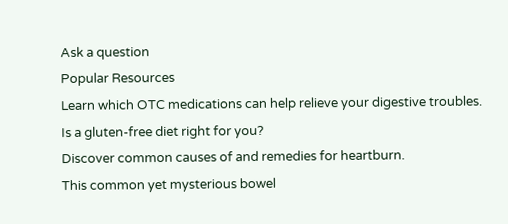Ask a question
Popular Resources
Learn which OTC medications can help relieve your digestive troubles.
Is a gluten-free diet right for you?
Discover common causes of and remedies for heartburn.
This common yet mysterious bowel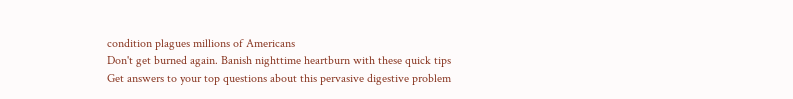condition plagues millions of Americans
Don't get burned again. Banish nighttime heartburn with these quick tips
Get answers to your top questions about this pervasive digestive problem